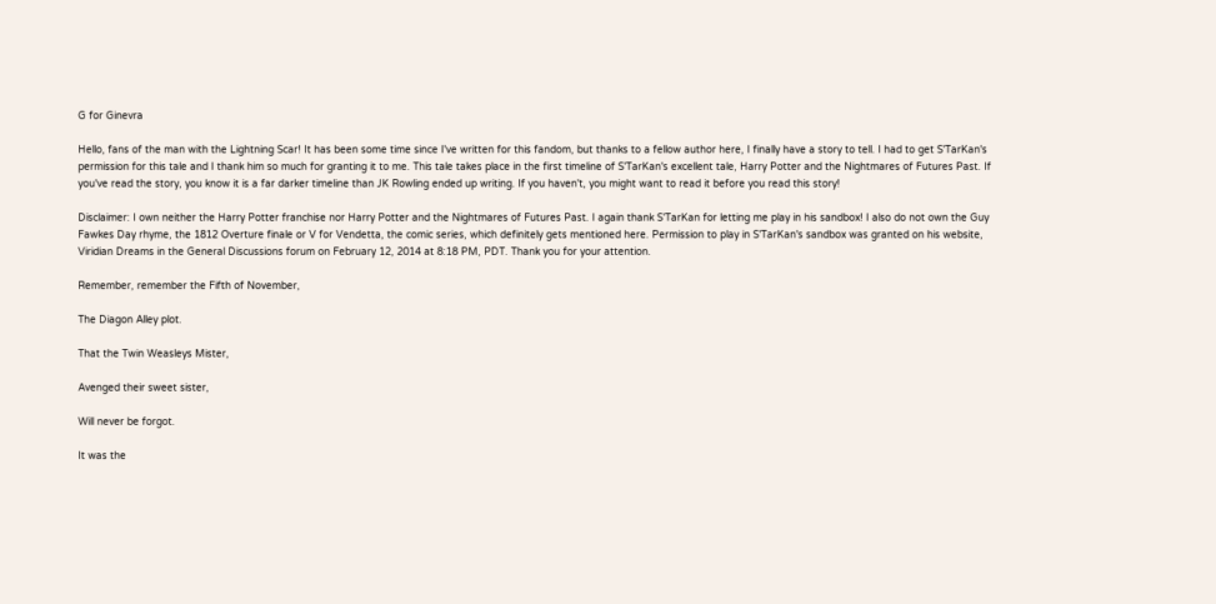G for Ginevra

Hello, fans of the man with the Lightning Scar! It has been some time since I've written for this fandom, but thanks to a fellow author here, I finally have a story to tell. I had to get S'TarKan's permission for this tale and I thank him so much for granting it to me. This tale takes place in the first timeline of S'TarKan's excellent tale, Harry Potter and the Nightmares of Futures Past. If you've read the story, you know it is a far darker timeline than JK Rowling ended up writing. If you haven't, you might want to read it before you read this story!

Disclaimer: I own neither the Harry Potter franchise nor Harry Potter and the Nightmares of Futures Past. I again thank S'TarKan for letting me play in his sandbox! I also do not own the Guy Fawkes Day rhyme, the 1812 Overture finale or V for Vendetta, the comic series, which definitely gets mentioned here. Permission to play in S'TarKan's sandbox was granted on his website, Viridian Dreams in the General Discussions forum on February 12, 2014 at 8:18 PM, PDT. Thank you for your attention.

Remember, remember the Fifth of November,

The Diagon Alley plot.

That the Twin Weasleys Mister,

Avenged their sweet sister,

Will never be forgot.

It was the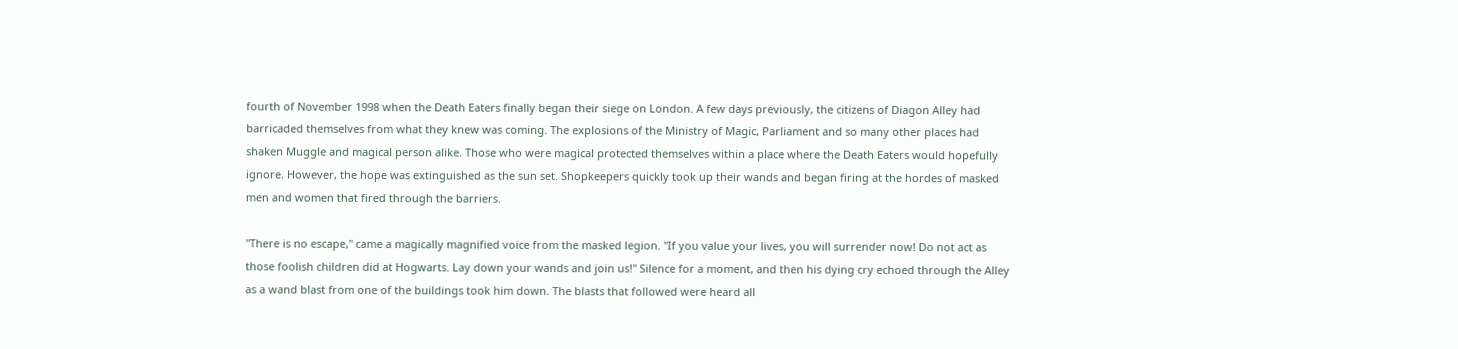fourth of November 1998 when the Death Eaters finally began their siege on London. A few days previously, the citizens of Diagon Alley had barricaded themselves from what they knew was coming. The explosions of the Ministry of Magic, Parliament and so many other places had shaken Muggle and magical person alike. Those who were magical protected themselves within a place where the Death Eaters would hopefully ignore. However, the hope was extinguished as the sun set. Shopkeepers quickly took up their wands and began firing at the hordes of masked men and women that fired through the barriers.

"There is no escape," came a magically magnified voice from the masked legion. "If you value your lives, you will surrender now! Do not act as those foolish children did at Hogwarts. Lay down your wands and join us!" Silence for a moment, and then his dying cry echoed through the Alley as a wand blast from one of the buildings took him down. The blasts that followed were heard all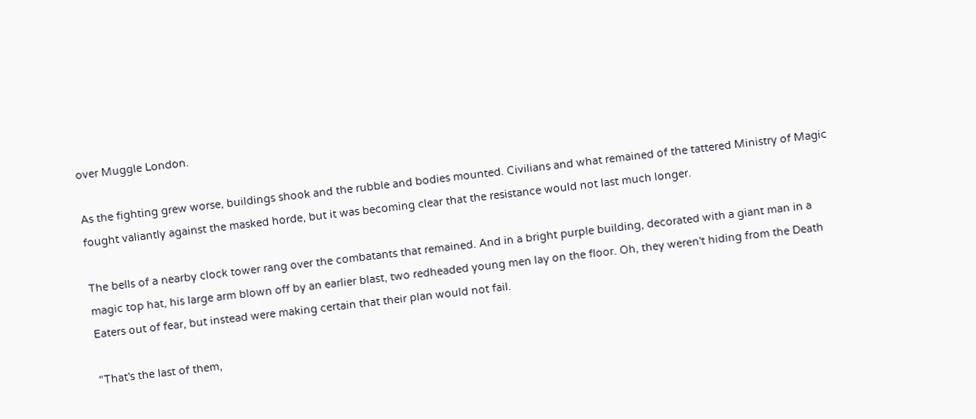over Muggle London.

As the fighting grew worse, buildings shook and the rubble and bodies mounted. Civilians and what remained of the tattered Ministry of Magic fought valiantly against the masked horde, but it was becoming clear that the resistance would not last much longer.

The bells of a nearby clock tower rang over the combatants that remained. And in a bright purple building, decorated with a giant man in a magic top hat, his large arm blown off by an earlier blast, two redheaded young men lay on the floor. Oh, they weren't hiding from the Death Eaters out of fear, but instead were making certain that their plan would not fail.

"That's the last of them,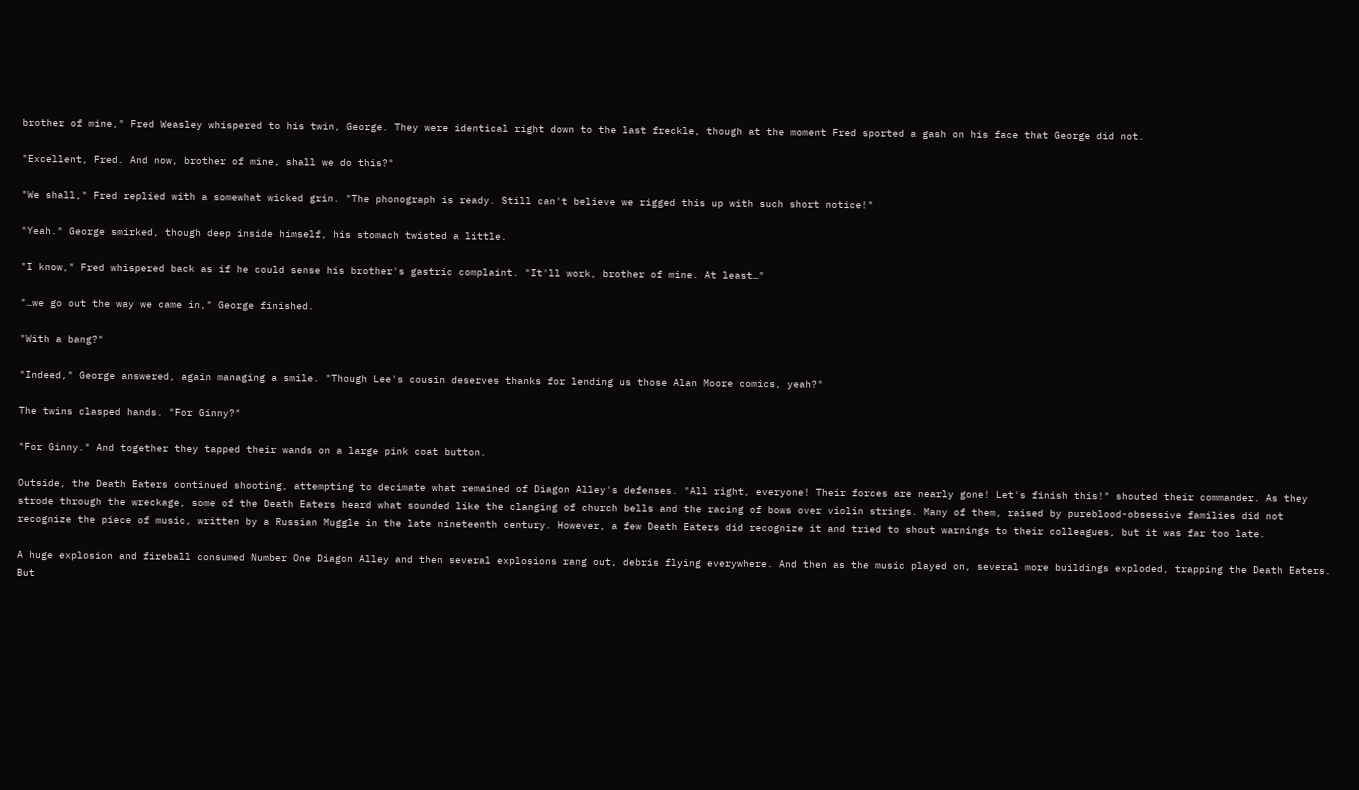brother of mine," Fred Weasley whispered to his twin, George. They were identical right down to the last freckle, though at the moment Fred sported a gash on his face that George did not.

"Excellent, Fred. And now, brother of mine, shall we do this?"

"We shall," Fred replied with a somewhat wicked grin. "The phonograph is ready. Still can't believe we rigged this up with such short notice!"

"Yeah." George smirked, though deep inside himself, his stomach twisted a little.

"I know," Fred whispered back as if he could sense his brother's gastric complaint. "It'll work, brother of mine. At least…"

"…we go out the way we came in," George finished.

"With a bang?"

"Indeed," George answered, again managing a smile. "Though Lee's cousin deserves thanks for lending us those Alan Moore comics, yeah?"

The twins clasped hands. "For Ginny?"

"For Ginny." And together they tapped their wands on a large pink coat button.

Outside, the Death Eaters continued shooting, attempting to decimate what remained of Diagon Alley's defenses. "All right, everyone! Their forces are nearly gone! Let's finish this!" shouted their commander. As they strode through the wreckage, some of the Death Eaters heard what sounded like the clanging of church bells and the racing of bows over violin strings. Many of them, raised by pureblood-obsessive families did not recognize the piece of music, written by a Russian Muggle in the late nineteenth century. However, a few Death Eaters did recognize it and tried to shout warnings to their colleagues, but it was far too late.

A huge explosion and fireball consumed Number One Diagon Alley and then several explosions rang out, debris flying everywhere. And then as the music played on, several more buildings exploded, trapping the Death Eaters. But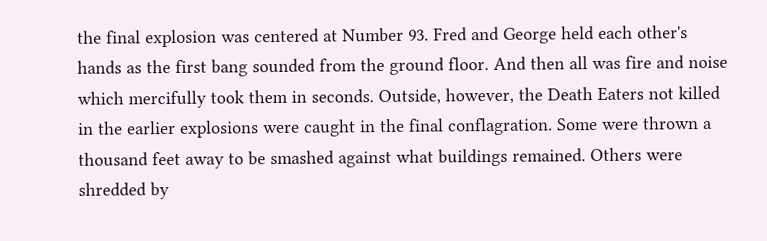the final explosion was centered at Number 93. Fred and George held each other's hands as the first bang sounded from the ground floor. And then all was fire and noise which mercifully took them in seconds. Outside, however, the Death Eaters not killed in the earlier explosions were caught in the final conflagration. Some were thrown a thousand feet away to be smashed against what buildings remained. Others were shredded by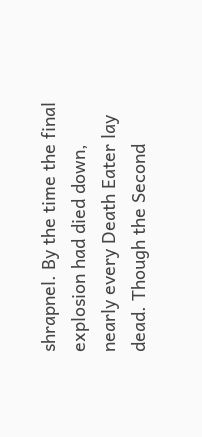shrapnel. By the time the final explosion had died down, nearly every Death Eater lay dead. Though the Second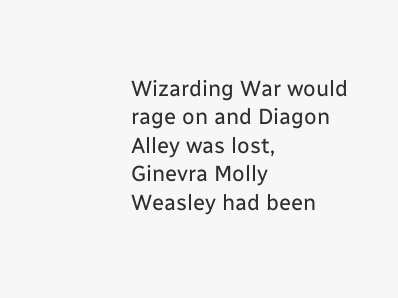Wizarding War would rage on and Diagon Alley was lost, Ginevra Molly Weasley had been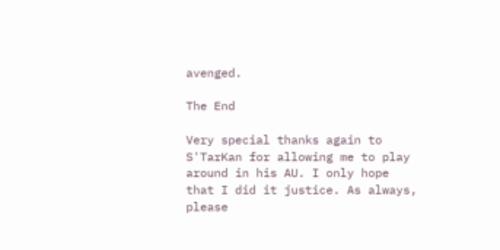avenged.

The End

Very special thanks again to S'TarKan for allowing me to play around in his AU. I only hope that I did it justice. As always, please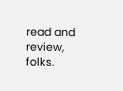read and review, folks.